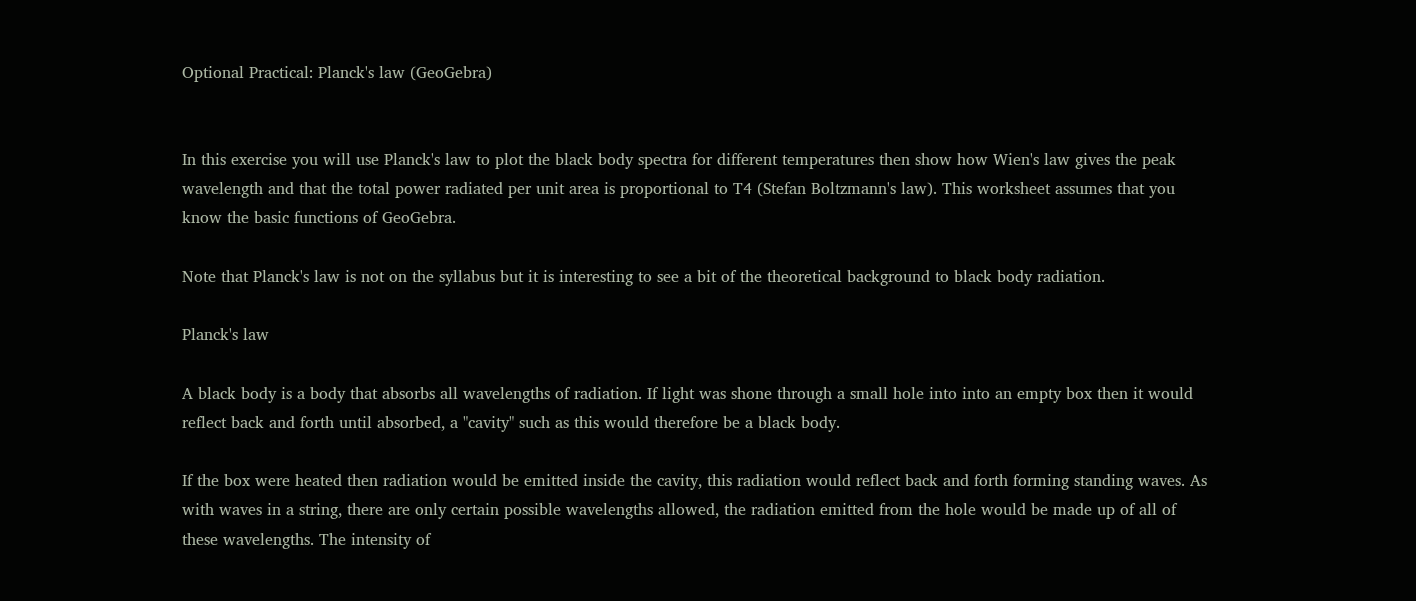Optional Practical: Planck's law (GeoGebra)


In this exercise you will use Planck's law to plot the black body spectra for different temperatures then show how Wien's law gives the peak wavelength and that the total power radiated per unit area is proportional to T4 (Stefan Boltzmann's law). This worksheet assumes that you know the basic functions of GeoGebra.

Note that Planck's law is not on the syllabus but it is interesting to see a bit of the theoretical background to black body radiation.

Planck's law

A black body is a body that absorbs all wavelengths of radiation. If light was shone through a small hole into into an empty box then it would reflect back and forth until absorbed, a "cavity" such as this would therefore be a black body.

If the box were heated then radiation would be emitted inside the cavity, this radiation would reflect back and forth forming standing waves. As with waves in a string, there are only certain possible wavelengths allowed, the radiation emitted from the hole would be made up of all of these wavelengths. The intensity of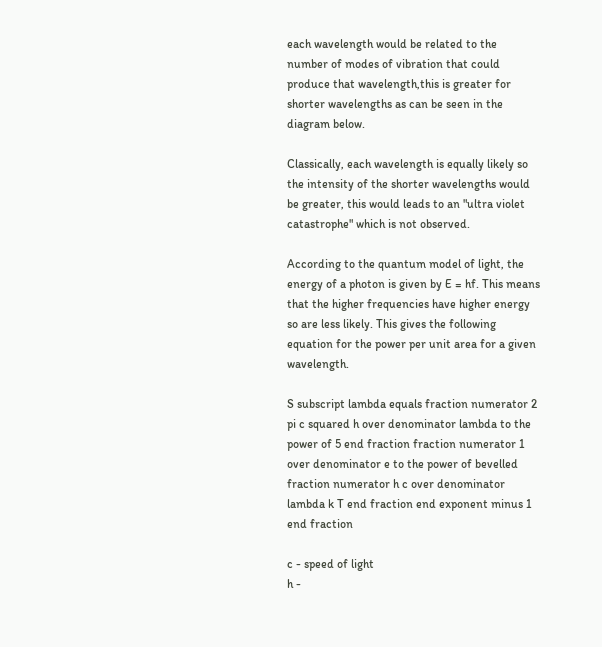each wavelength would be related to the number of modes of vibration that could produce that wavelength,this is greater for shorter wavelengths as can be seen in the diagram below.

Classically, each wavelength is equally likely so the intensity of the shorter wavelengths would be greater, this would leads to an "ultra violet catastrophe" which is not observed.

According to the quantum model of light, the energy of a photon is given by E = hf. This means that the higher frequencies have higher energy so are less likely. This gives the following equation for the power per unit area for a given wavelength.

S subscript lambda equals fraction numerator 2 pi c squared h over denominator lambda to the power of 5 end fraction fraction numerator 1 over denominator e to the power of bevelled fraction numerator h c over denominator lambda k T end fraction end exponent minus 1 end fraction

c - speed of light
h -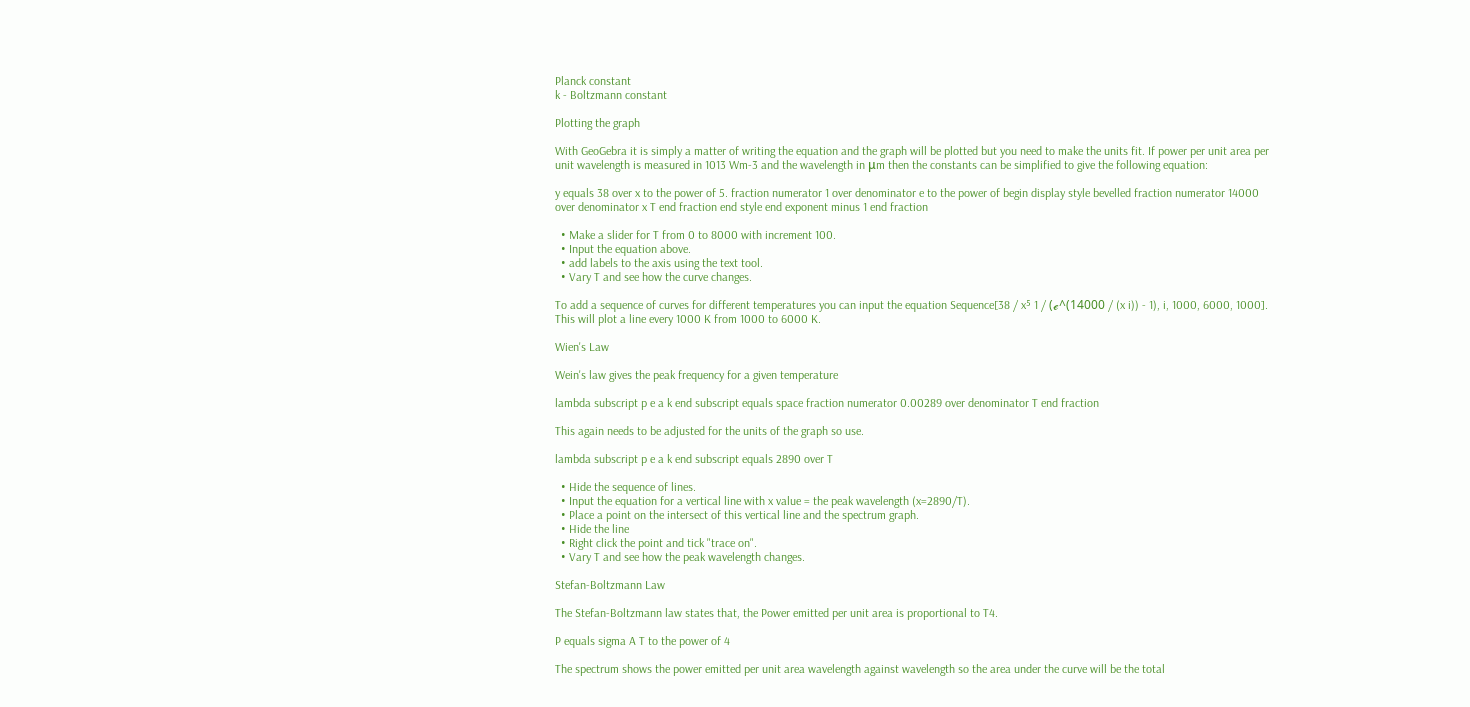Planck constant
k - Boltzmann constant

Plotting the graph

With GeoGebra it is simply a matter of writing the equation and the graph will be plotted but you need to make the units fit. If power per unit area per unit wavelength is measured in 1013 Wm-3 and the wavelength in μm then the constants can be simplified to give the following equation:

y equals 38 over x to the power of 5. fraction numerator 1 over denominator e to the power of begin display style bevelled fraction numerator 14000 over denominator x T end fraction end style end exponent minus 1 end fraction

  • Make a slider for T from 0 to 8000 with increment 100.
  • Input the equation above.
  • add labels to the axis using the text tool.
  • Vary T and see how the curve changes.

To add a sequence of curves for different temperatures you can input the equation Sequence[38 / x⁵ 1 / (ℯ^(14000 / (x i)) - 1), i, 1000, 6000, 1000]. This will plot a line every 1000 K from 1000 to 6000 K.

Wien's Law

Wein's law gives the peak frequency for a given temperature

lambda subscript p e a k end subscript equals space fraction numerator 0.00289 over denominator T end fraction

This again needs to be adjusted for the units of the graph so use.

lambda subscript p e a k end subscript equals 2890 over T

  • Hide the sequence of lines.
  • Input the equation for a vertical line with x value = the peak wavelength (x=2890/T).
  • Place a point on the intersect of this vertical line and the spectrum graph.
  • Hide the line
  • Right click the point and tick "trace on".
  • Vary T and see how the peak wavelength changes.

Stefan-Boltzmann Law

The Stefan-Boltzmann law states that, the Power emitted per unit area is proportional to T4.

P equals sigma A T to the power of 4

The spectrum shows the power emitted per unit area wavelength against wavelength so the area under the curve will be the total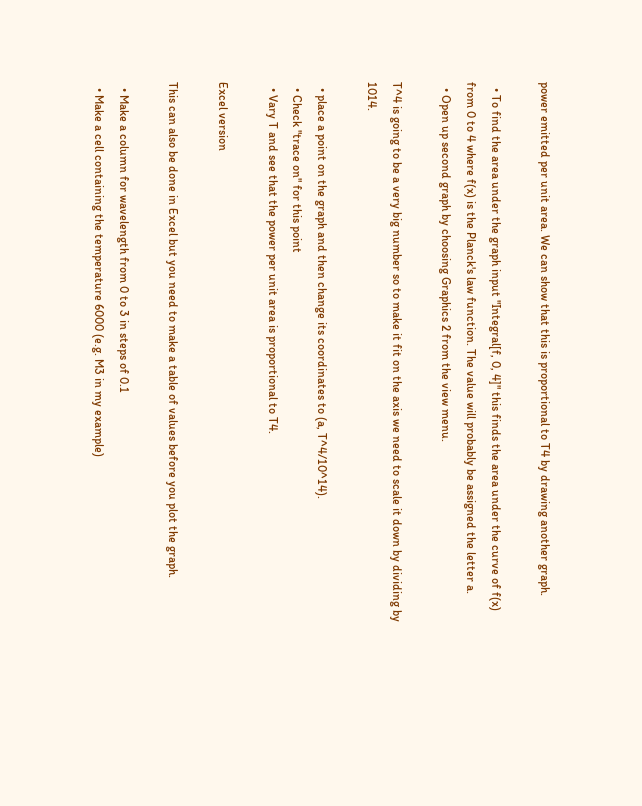power emitted per unit area. We can show that this is proportional to T4 by drawing another graph.

  • To find the area under the graph input "Integral[f, 0, 4]" this finds the area under the curve of f(x) from 0 to 4 where f(x) is the Planck's law function. The value will probably be assigned the letter a.
  • Open up second graph by choosing Graphics 2 from the view menu.

T^4 is going to be a very big number so to make it fit on the axis we need to scale it down by dividing by 1014.

  • place a point on the graph and then change its coordinates to (a, T^4/10^14).
  • Check "trace on" for this point
  • Vary T and see that the power per unit area is proportional to T4.

Excel version

This can also be done in Excel but you need to make a table of values before you plot the graph.

  • Make a column for wavelength from 0 to 3 in steps of 0.1
  • Make a cell containing the temperature 6000 (e.g. M3 in my example)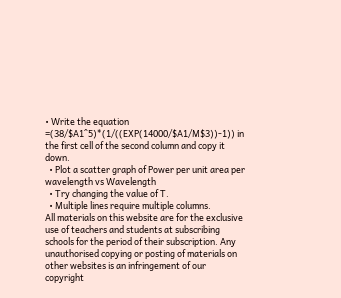• Write the equation =(38/$A1^5)*(1/((EXP(14000/$A1/M$3))-1)) in the first cell of the second column and copy it down.
  • Plot a scatter graph of Power per unit area per wavelength vs Wavelength
  • Try changing the value of T.
  • Multiple lines require multiple columns.
All materials on this website are for the exclusive use of teachers and students at subscribing schools for the period of their subscription. Any unauthorised copying or posting of materials on other websites is an infringement of our copyright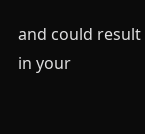and could result in your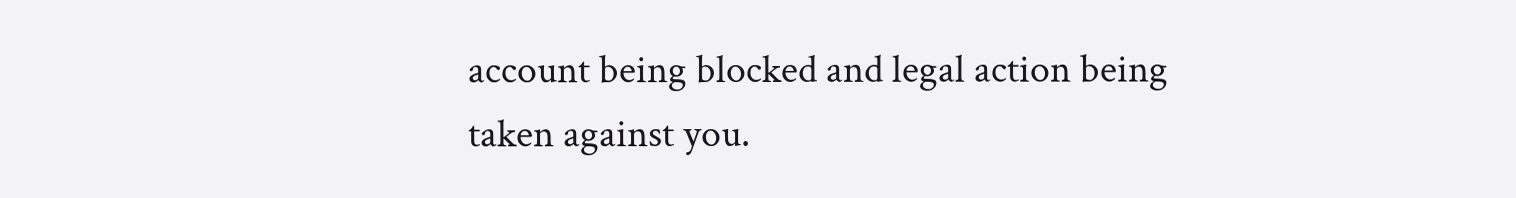account being blocked and legal action being taken against you.